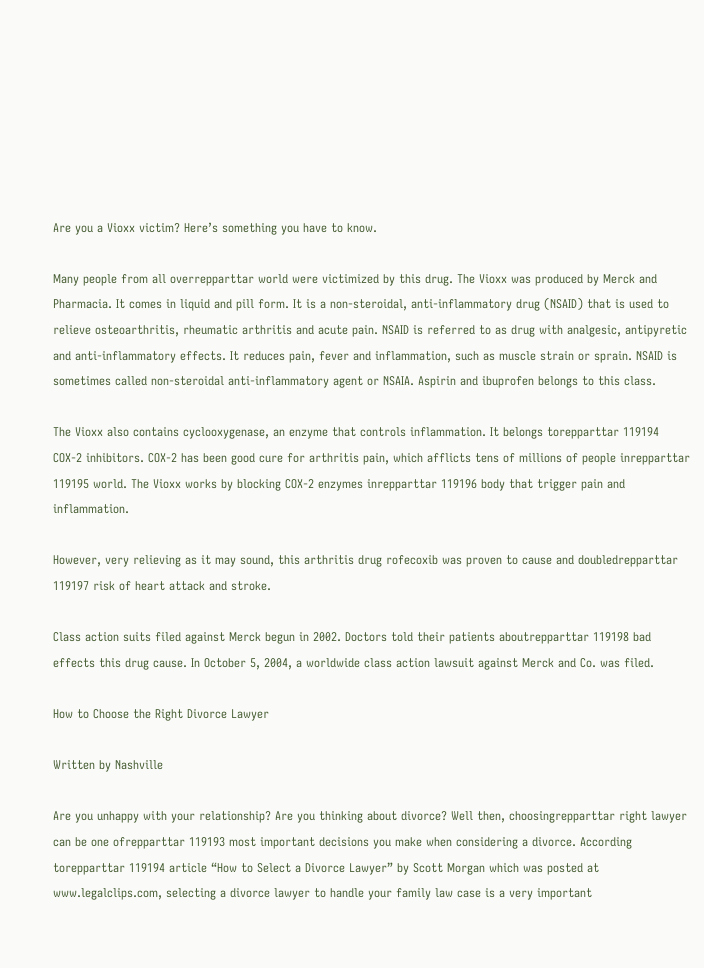Are you a Vioxx victim? Here’s something you have to know.

Many people from all overrepparttar world were victimized by this drug. The Vioxx was produced by Merck and Pharmacia. It comes in liquid and pill form. It is a non-steroidal, anti-inflammatory drug (NSAID) that is used to relieve osteoarthritis, rheumatic arthritis and acute pain. NSAID is referred to as drug with analgesic, antipyretic and anti-inflammatory effects. It reduces pain, fever and inflammation, such as muscle strain or sprain. NSAID is sometimes called non-steroidal anti-inflammatory agent or NSAIA. Aspirin and ibuprofen belongs to this class.

The Vioxx also contains cyclooxygenase, an enzyme that controls inflammation. It belongs torepparttar 119194 COX-2 inhibitors. COX-2 has been good cure for arthritis pain, which afflicts tens of millions of people inrepparttar 119195 world. The Vioxx works by blocking COX-2 enzymes inrepparttar 119196 body that trigger pain and inflammation.

However, very relieving as it may sound, this arthritis drug rofecoxib was proven to cause and doubledrepparttar 119197 risk of heart attack and stroke.

Class action suits filed against Merck begun in 2002. Doctors told their patients aboutrepparttar 119198 bad effects this drug cause. In October 5, 2004, a worldwide class action lawsuit against Merck and Co. was filed.

How to Choose the Right Divorce Lawyer

Written by Nashville

Are you unhappy with your relationship? Are you thinking about divorce? Well then, choosingrepparttar right lawyer can be one ofrepparttar 119193 most important decisions you make when considering a divorce. According torepparttar 119194 article “How to Select a Divorce Lawyer” by Scott Morgan which was posted at www.legalclips.com, selecting a divorce lawyer to handle your family law case is a very important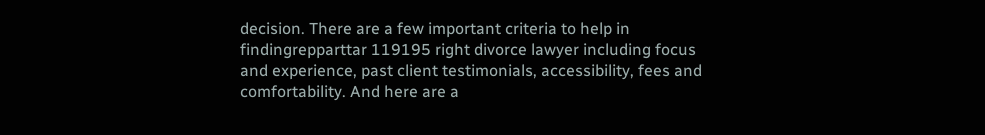decision. There are a few important criteria to help in findingrepparttar 119195 right divorce lawyer including focus and experience, past client testimonials, accessibility, fees and comfortability. And here are a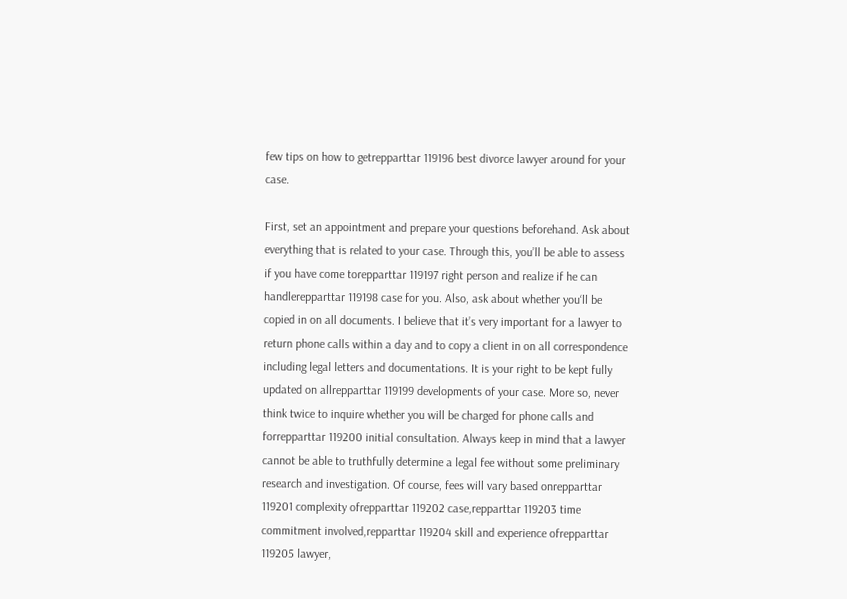few tips on how to getrepparttar 119196 best divorce lawyer around for your case.

First, set an appointment and prepare your questions beforehand. Ask about everything that is related to your case. Through this, you’ll be able to assess if you have come torepparttar 119197 right person and realize if he can handlerepparttar 119198 case for you. Also, ask about whether you‘ll be copied in on all documents. I believe that it’s very important for a lawyer to return phone calls within a day and to copy a client in on all correspondence including legal letters and documentations. It is your right to be kept fully updated on allrepparttar 119199 developments of your case. More so, never think twice to inquire whether you will be charged for phone calls and forrepparttar 119200 initial consultation. Always keep in mind that a lawyer cannot be able to truthfully determine a legal fee without some preliminary research and investigation. Of course, fees will vary based onrepparttar 119201 complexity ofrepparttar 119202 case,repparttar 119203 time commitment involved,repparttar 119204 skill and experience ofrepparttar 119205 lawyer,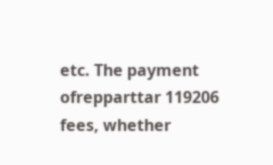etc. The payment ofrepparttar 119206 fees, whether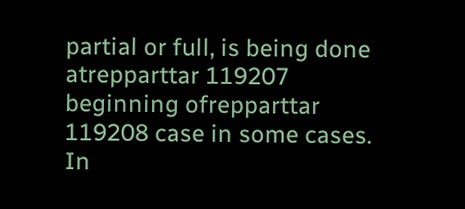partial or full, is being done atrepparttar 119207 beginning ofrepparttar 119208 case in some cases. In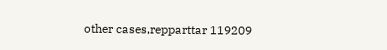other cases,repparttar 119209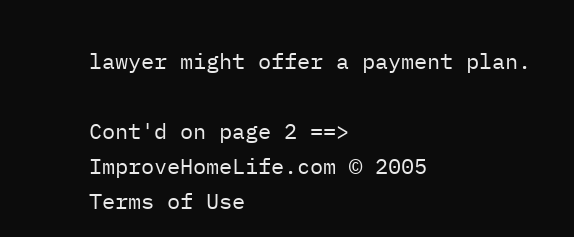lawyer might offer a payment plan.

Cont'd on page 2 ==>
ImproveHomeLife.com © 2005
Terms of Use